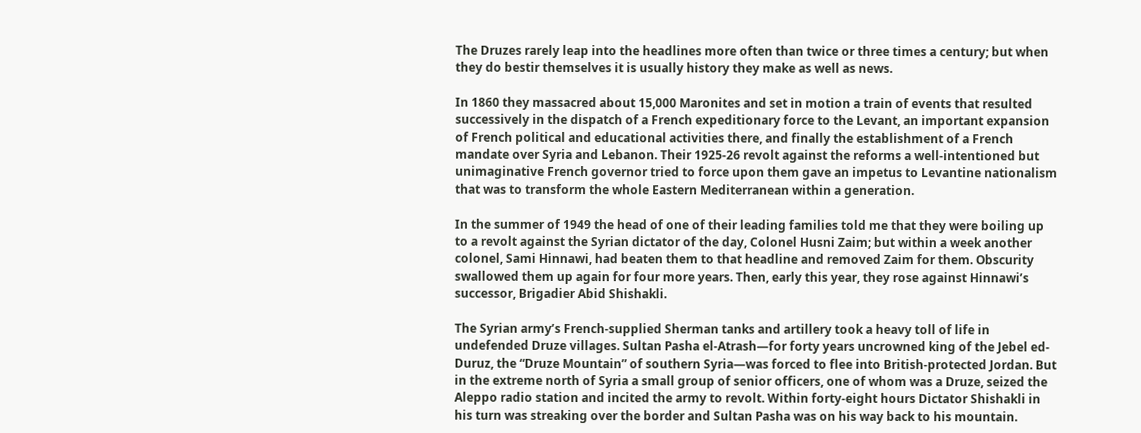The Druzes rarely leap into the headlines more often than twice or three times a century; but when they do bestir themselves it is usually history they make as well as news.

In 1860 they massacred about 15,000 Maronites and set in motion a train of events that resulted successively in the dispatch of a French expeditionary force to the Levant, an important expansion of French political and educational activities there, and finally the establishment of a French mandate over Syria and Lebanon. Their 1925-26 revolt against the reforms a well-intentioned but unimaginative French governor tried to force upon them gave an impetus to Levantine nationalism that was to transform the whole Eastern Mediterranean within a generation.

In the summer of 1949 the head of one of their leading families told me that they were boiling up to a revolt against the Syrian dictator of the day, Colonel Husni Zaim; but within a week another colonel, Sami Hinnawi, had beaten them to that headline and removed Zaim for them. Obscurity swallowed them up again for four more years. Then, early this year, they rose against Hinnawi’s successor, Brigadier Abid Shishakli.

The Syrian army’s French-supplied Sherman tanks and artillery took a heavy toll of life in undefended Druze villages. Sultan Pasha el-Atrash—for forty years uncrowned king of the Jebel ed-Duruz, the “Druze Mountain” of southern Syria—was forced to flee into British-protected Jordan. But in the extreme north of Syria a small group of senior officers, one of whom was a Druze, seized the Aleppo radio station and incited the army to revolt. Within forty-eight hours Dictator Shishakli in his turn was streaking over the border and Sultan Pasha was on his way back to his mountain.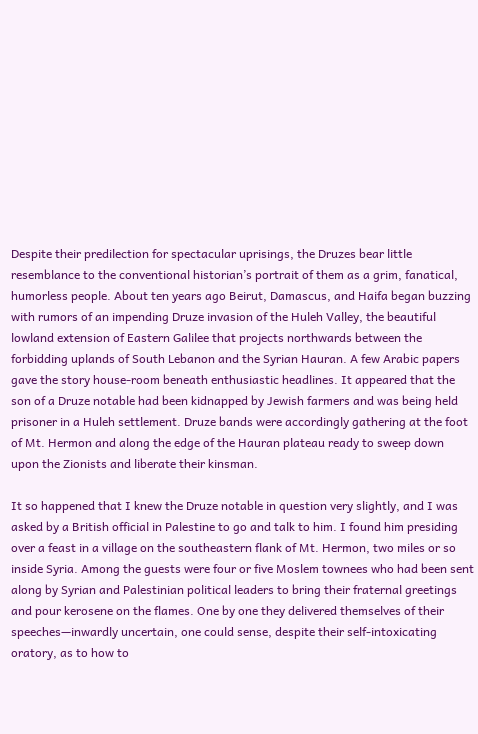Despite their predilection for spectacular uprisings, the Druzes bear little resemblance to the conventional historian’s portrait of them as a grim, fanatical, humorless people. About ten years ago Beirut, Damascus, and Haifa began buzzing with rumors of an impending Druze invasion of the Huleh Valley, the beautiful lowland extension of Eastern Galilee that projects northwards between the forbidding uplands of South Lebanon and the Syrian Hauran. A few Arabic papers gave the story house-room beneath enthusiastic headlines. It appeared that the son of a Druze notable had been kidnapped by Jewish farmers and was being held prisoner in a Huleh settlement. Druze bands were accordingly gathering at the foot of Mt. Hermon and along the edge of the Hauran plateau ready to sweep down upon the Zionists and liberate their kinsman.

It so happened that I knew the Druze notable in question very slightly, and I was asked by a British official in Palestine to go and talk to him. I found him presiding over a feast in a village on the southeastern flank of Mt. Hermon, two miles or so inside Syria. Among the guests were four or five Moslem townees who had been sent along by Syrian and Palestinian political leaders to bring their fraternal greetings and pour kerosene on the flames. One by one they delivered themselves of their speeches—inwardly uncertain, one could sense, despite their self-intoxicating oratory, as to how to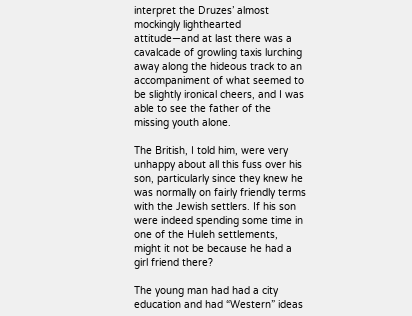interpret the Druzes’ almost mockingly lighthearted attitude—and at last there was a cavalcade of growling taxis lurching away along the hideous track to an accompaniment of what seemed to be slightly ironical cheers, and I was able to see the father of the missing youth alone.

The British, I told him, were very unhappy about all this fuss over his son, particularly since they knew he was normally on fairly friendly terms with the Jewish settlers. If his son were indeed spending some time in one of the Huleh settlements, might it not be because he had a girl friend there?

The young man had had a city education and had “Western” ideas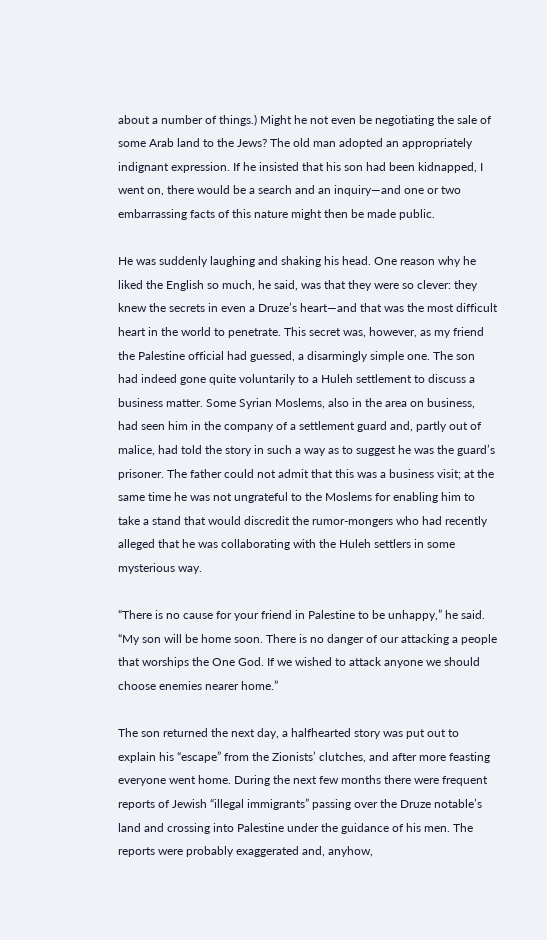about a number of things.) Might he not even be negotiating the sale of some Arab land to the Jews? The old man adopted an appropriately indignant expression. If he insisted that his son had been kidnapped, I went on, there would be a search and an inquiry—and one or two embarrassing facts of this nature might then be made public.

He was suddenly laughing and shaking his head. One reason why he liked the English so much, he said, was that they were so clever: they knew the secrets in even a Druze’s heart—and that was the most difficult heart in the world to penetrate. This secret was, however, as my friend the Palestine official had guessed, a disarmingly simple one. The son had indeed gone quite voluntarily to a Huleh settlement to discuss a business matter. Some Syrian Moslems, also in the area on business, had seen him in the company of a settlement guard and, partly out of malice, had told the story in such a way as to suggest he was the guard’s prisoner. The father could not admit that this was a business visit; at the same time he was not ungrateful to the Moslems for enabling him to take a stand that would discredit the rumor-mongers who had recently alleged that he was collaborating with the Huleh settlers in some mysterious way.

“There is no cause for your friend in Palestine to be unhappy,” he said. “My son will be home soon. There is no danger of our attacking a people that worships the One God. If we wished to attack anyone we should choose enemies nearer home.”

The son returned the next day, a halfhearted story was put out to explain his “escape” from the Zionists’ clutches, and after more feasting everyone went home. During the next few months there were frequent reports of Jewish “illegal immigrants” passing over the Druze notable’s land and crossing into Palestine under the guidance of his men. The reports were probably exaggerated and, anyhow,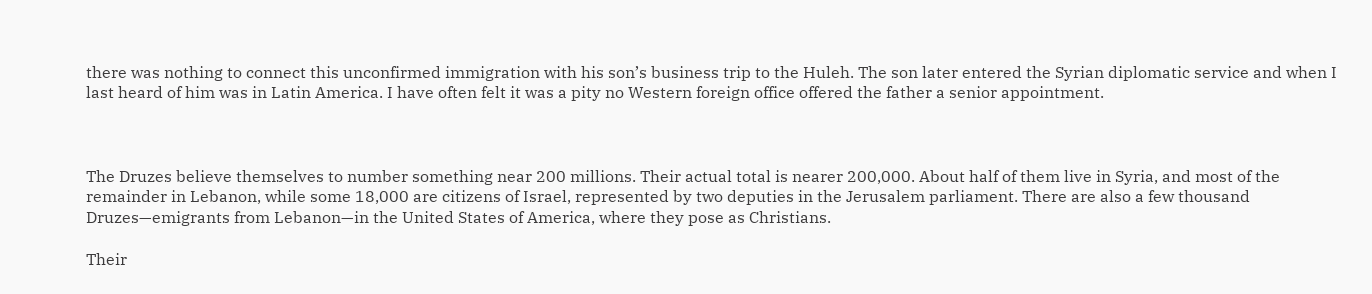there was nothing to connect this unconfirmed immigration with his son’s business trip to the Huleh. The son later entered the Syrian diplomatic service and when I last heard of him was in Latin America. I have often felt it was a pity no Western foreign office offered the father a senior appointment.



The Druzes believe themselves to number something near 200 millions. Their actual total is nearer 200,000. About half of them live in Syria, and most of the remainder in Lebanon, while some 18,000 are citizens of Israel, represented by two deputies in the Jerusalem parliament. There are also a few thousand Druzes—emigrants from Lebanon—in the United States of America, where they pose as Christians.

Their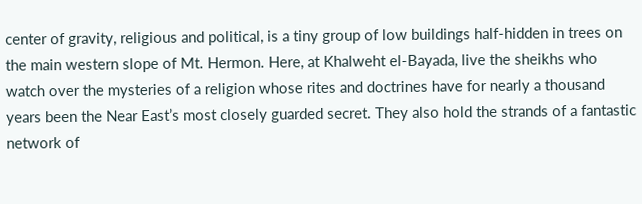center of gravity, religious and political, is a tiny group of low buildings half-hidden in trees on the main western slope of Mt. Hermon. Here, at Khalweht el-Bayada, live the sheikhs who watch over the mysteries of a religion whose rites and doctrines have for nearly a thousand years been the Near East’s most closely guarded secret. They also hold the strands of a fantastic network of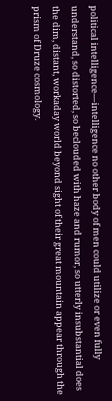political intelligence—intelligence no other body of men could utilize or even fully understand, so distorted, so beclouded with haze and rumor, so utterly insubstantial does the dim, distant, workaday world beyond sight of their great mountain appear through the prism of Druze cosmology.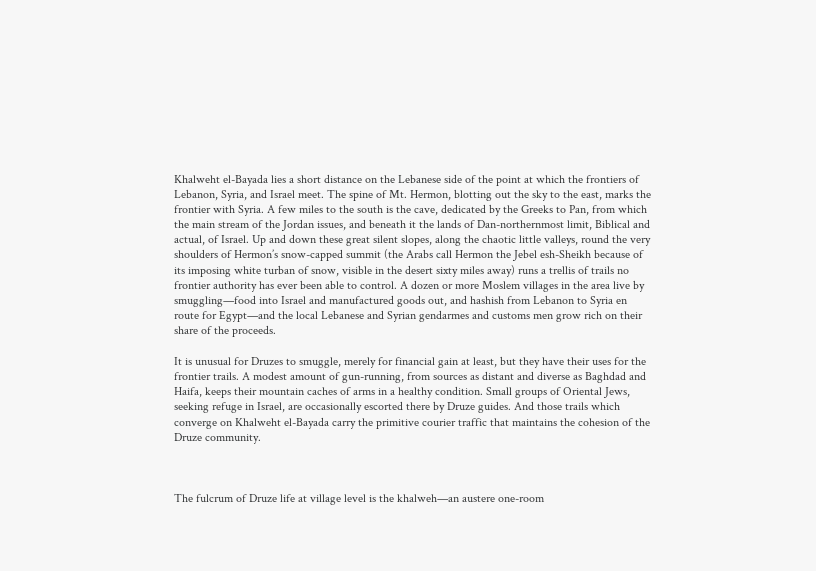Khalweht el-Bayada lies a short distance on the Lebanese side of the point at which the frontiers of Lebanon, Syria, and Israel meet. The spine of Mt. Hermon, blotting out the sky to the east, marks the frontier with Syria. A few miles to the south is the cave, dedicated by the Greeks to Pan, from which the main stream of the Jordan issues, and beneath it the lands of Dan-northernmost limit, Biblical and actual, of Israel. Up and down these great silent slopes, along the chaotic little valleys, round the very shoulders of Hermon’s snow-capped summit (the Arabs call Hermon the Jebel esh-Sheikh because of its imposing white turban of snow, visible in the desert sixty miles away) runs a trellis of trails no frontier authority has ever been able to control. A dozen or more Moslem villages in the area live by smuggling—food into Israel and manufactured goods out, and hashish from Lebanon to Syria en route for Egypt—and the local Lebanese and Syrian gendarmes and customs men grow rich on their share of the proceeds.

It is unusual for Druzes to smuggle, merely for financial gain at least, but they have their uses for the frontier trails. A modest amount of gun-running, from sources as distant and diverse as Baghdad and Haifa, keeps their mountain caches of arms in a healthy condition. Small groups of Oriental Jews, seeking refuge in Israel, are occasionally escorted there by Druze guides. And those trails which converge on Khalweht el-Bayada carry the primitive courier traffic that maintains the cohesion of the Druze community.



The fulcrum of Druze life at village level is the khalweh—an austere one-room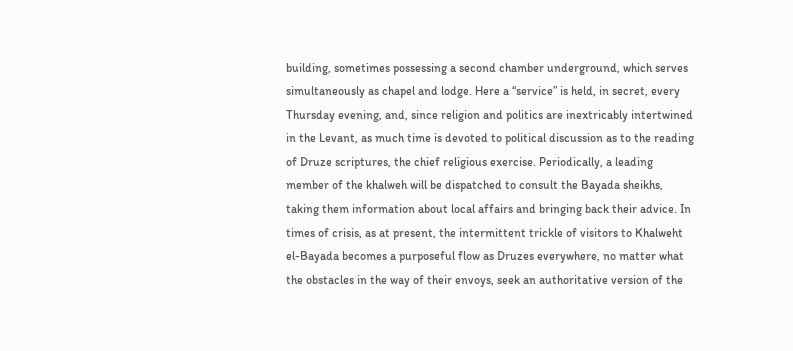building, sometimes possessing a second chamber underground, which serves simultaneously as chapel and lodge. Here a “service” is held, in secret, every Thursday evening, and, since religion and politics are inextricably intertwined in the Levant, as much time is devoted to political discussion as to the reading of Druze scriptures, the chief religious exercise. Periodically, a leading member of the khalweh will be dispatched to consult the Bayada sheikhs, taking them information about local affairs and bringing back their advice. In times of crisis, as at present, the intermittent trickle of visitors to Khalweht el-Bayada becomes a purposeful flow as Druzes everywhere, no matter what the obstacles in the way of their envoys, seek an authoritative version of the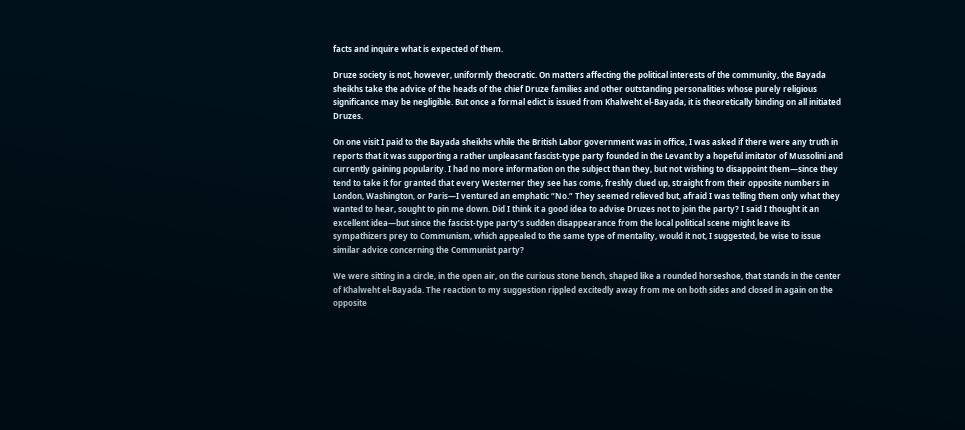facts and inquire what is expected of them.

Druze society is not, however, uniformly theocratic. On matters affecting the political interests of the community, the Bayada sheikhs take the advice of the heads of the chief Druze families and other outstanding personalities whose purely religious significance may be negligible. But once a formal edict is issued from Khalweht el-Bayada, it is theoretically binding on all initiated Druzes.

On one visit I paid to the Bayada sheikhs while the British Labor government was in office, I was asked if there were any truth in reports that it was supporting a rather unpleasant fascist-type party founded in the Levant by a hopeful imitator of Mussolini and currently gaining popularity. I had no more information on the subject than they, but not wishing to disappoint them—since they tend to take it for granted that every Westerner they see has come, freshly clued up, straight from their opposite numbers in London, Washington, or Paris—I ventured an emphatic “No.” They seemed relieved but, afraid I was telling them only what they wanted to hear, sought to pin me down. Did I think it a good idea to advise Druzes not to join the party? I said I thought it an excellent idea—but since the fascist-type party’s sudden disappearance from the local political scene might leave its sympathizers prey to Communism, which appealed to the same type of mentality, would it not, I suggested, be wise to issue similar advice concerning the Communist party?

We were sitting in a circle, in the open air, on the curious stone bench, shaped like a rounded horseshoe, that stands in the center of Khalweht el-Bayada. The reaction to my suggestion rippled excitedly away from me on both sides and closed in again on the opposite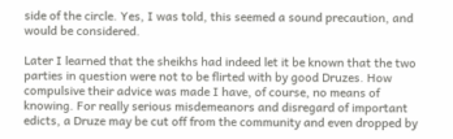side of the circle. Yes, I was told, this seemed a sound precaution, and would be considered.

Later I learned that the sheikhs had indeed let it be known that the two parties in question were not to be flirted with by good Druzes. How compulsive their advice was made I have, of course, no means of knowing. For really serious misdemeanors and disregard of important edicts, a Druze may be cut off from the community and even dropped by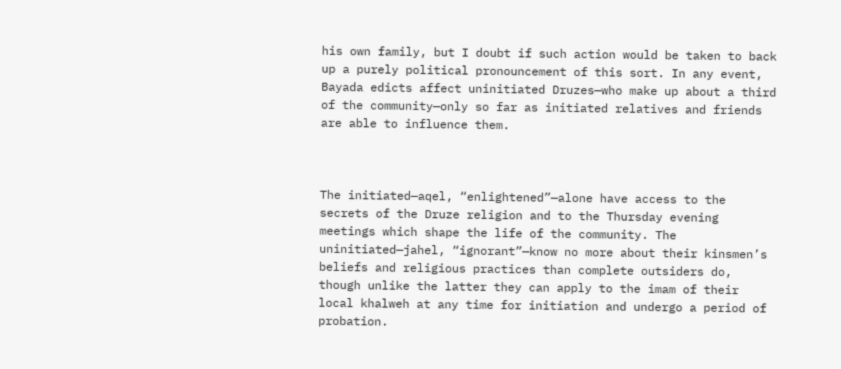his own family, but I doubt if such action would be taken to back up a purely political pronouncement of this sort. In any event, Bayada edicts affect uninitiated Druzes—who make up about a third of the community—only so far as initiated relatives and friends are able to influence them.



The initiated—aqel, “enlightened”—alone have access to the secrets of the Druze religion and to the Thursday evening meetings which shape the life of the community. The uninitiated—jahel, “ignorant”—know no more about their kinsmen’s beliefs and religious practices than complete outsiders do, though unlike the latter they can apply to the imam of their local khalweh at any time for initiation and undergo a period of probation.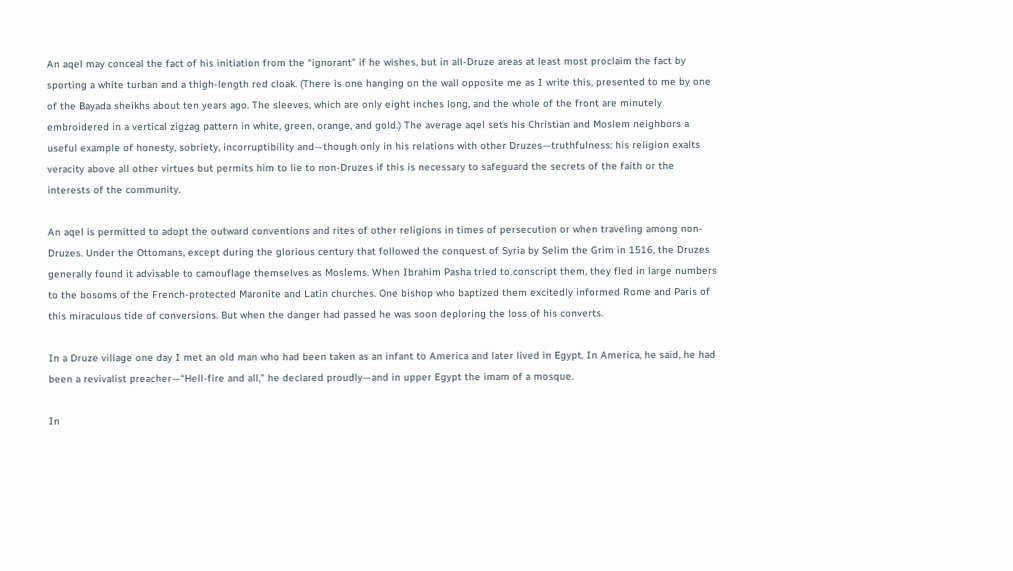An aqel may conceal the fact of his initiation from the “ignorant” if he wishes, but in all-Druze areas at least most proclaim the fact by sporting a white turban and a thigh-length red cloak. (There is one hanging on the wall opposite me as I write this, presented to me by one of the Bayada sheikhs about ten years ago. The sleeves, which are only eight inches long, and the whole of the front are minutely embroidered in a vertical zigzag pattern in white, green, orange, and gold.) The average aqel sets his Christian and Moslem neighbors a useful example of honesty, sobriety, incorruptibility and—though only in his relations with other Druzes—truthfulness: his religion exalts veracity above all other virtues but permits him to lie to non-Druzes if this is necessary to safeguard the secrets of the faith or the interests of the community.

An aqel is permitted to adopt the outward conventions and rites of other religions in times of persecution or when traveling among non-Druzes. Under the Ottomans, except during the glorious century that followed the conquest of Syria by Selim the Grim in 1516, the Druzes generally found it advisable to camouflage themselves as Moslems. When Ibrahim Pasha tried to conscript them, they fled in large numbers to the bosoms of the French-protected Maronite and Latin churches. One bishop who baptized them excitedly informed Rome and Paris of this miraculous tide of conversions. But when the danger had passed he was soon deploring the loss of his converts.

In a Druze village one day I met an old man who had been taken as an infant to America and later lived in Egypt. In America, he said, he had been a revivalist preacher—“Hell-fire and all,” he declared proudly—and in upper Egypt the imam of a mosque.

In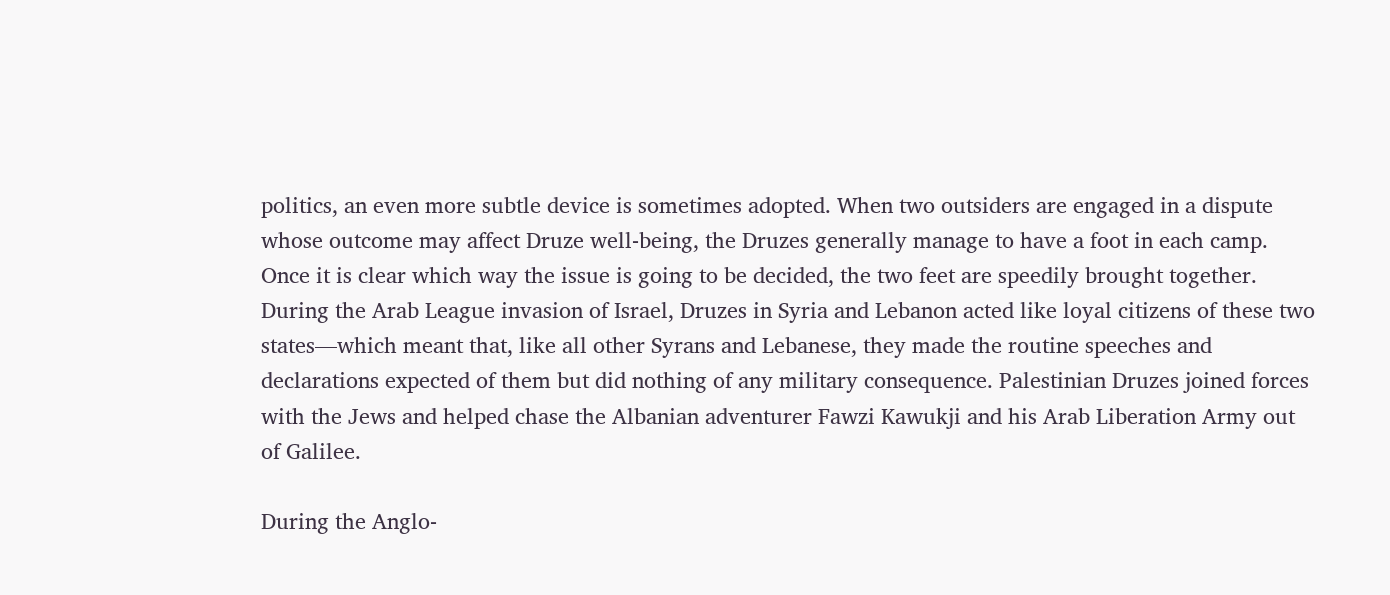politics, an even more subtle device is sometimes adopted. When two outsiders are engaged in a dispute whose outcome may affect Druze well-being, the Druzes generally manage to have a foot in each camp. Once it is clear which way the issue is going to be decided, the two feet are speedily brought together. During the Arab League invasion of Israel, Druzes in Syria and Lebanon acted like loyal citizens of these two states—which meant that, like all other Syrans and Lebanese, they made the routine speeches and declarations expected of them but did nothing of any military consequence. Palestinian Druzes joined forces with the Jews and helped chase the Albanian adventurer Fawzi Kawukji and his Arab Liberation Army out of Galilee.

During the Anglo-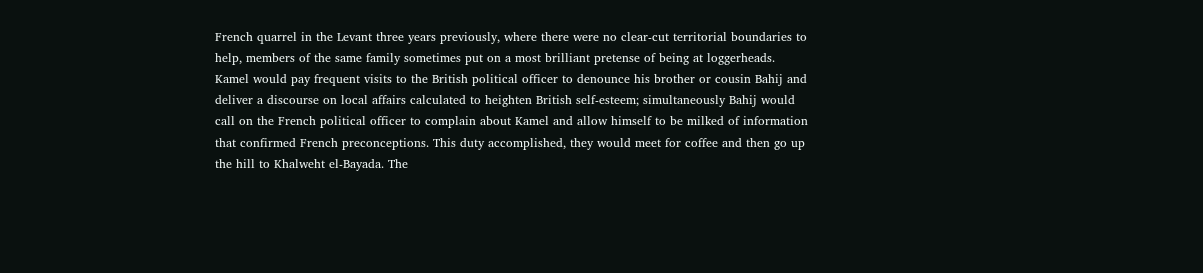French quarrel in the Levant three years previously, where there were no clear-cut territorial boundaries to help, members of the same family sometimes put on a most brilliant pretense of being at loggerheads. Kamel would pay frequent visits to the British political officer to denounce his brother or cousin Bahij and deliver a discourse on local affairs calculated to heighten British self-esteem; simultaneously Bahij would call on the French political officer to complain about Kamel and allow himself to be milked of information that confirmed French preconceptions. This duty accomplished, they would meet for coffee and then go up the hill to Khalweht el-Bayada. The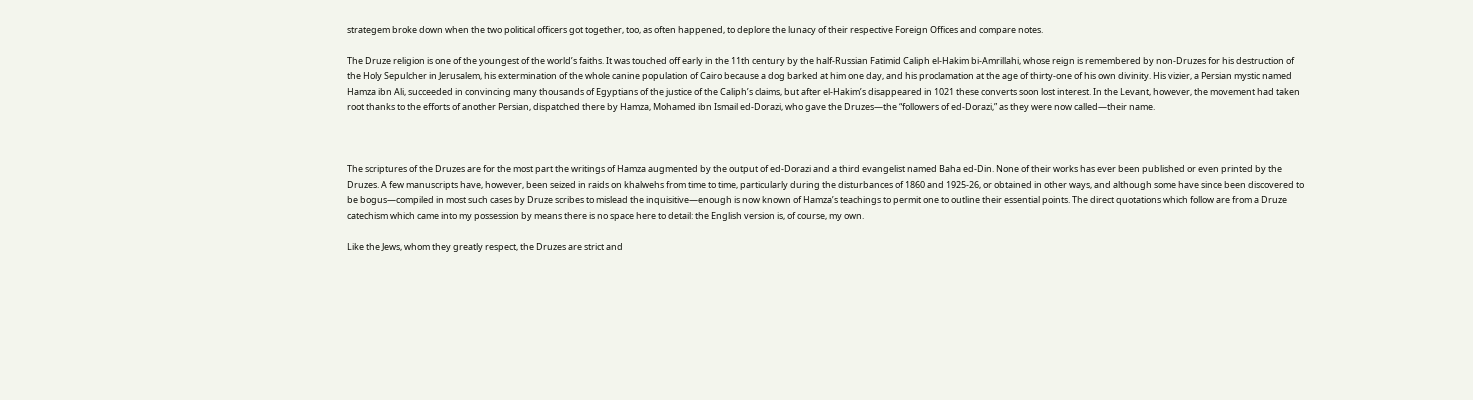strategem broke down when the two political officers got together, too, as often happened, to deplore the lunacy of their respective Foreign Offices and compare notes.

The Druze religion is one of the youngest of the world’s faiths. It was touched off early in the 11th century by the half-Russian Fatimid Caliph el-Hakim bi-Amrillahi, whose reign is remembered by non-Druzes for his destruction of the Holy Sepulcher in Jerusalem, his extermination of the whole canine population of Cairo because a dog barked at him one day, and his proclamation at the age of thirty-one of his own divinity. His vizier, a Persian mystic named Hamza ibn Ali, succeeded in convincing many thousands of Egyptians of the justice of the Caliph’s claims, but after el-Hakim’s disappeared in 1021 these converts soon lost interest. In the Levant, however, the movement had taken root thanks to the efforts of another Persian, dispatched there by Hamza, Mohamed ibn Ismail ed-Dorazi, who gave the Druzes—the “followers of ed-Dorazi,” as they were now called—their name.



The scriptures of the Druzes are for the most part the writings of Hamza augmented by the output of ed-Dorazi and a third evangelist named Baha ed-Din. None of their works has ever been published or even printed by the Druzes. A few manuscripts have, however, been seized in raids on khalwehs from time to time, particularly during the disturbances of 1860 and 1925-26, or obtained in other ways, and although some have since been discovered to be bogus—compiled in most such cases by Druze scribes to mislead the inquisitive—enough is now known of Hamza’s teachings to permit one to outline their essential points. The direct quotations which follow are from a Druze catechism which came into my possession by means there is no space here to detail: the English version is, of course, my own.

Like the Jews, whom they greatly respect, the Druzes are strict and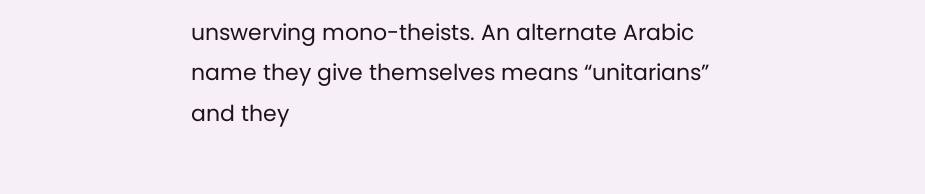unswerving mono-theists. An alternate Arabic name they give themselves means “unitarians” and they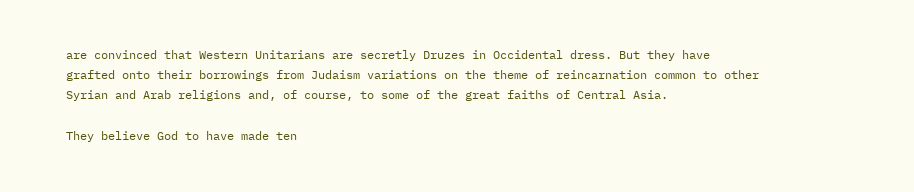are convinced that Western Unitarians are secretly Druzes in Occidental dress. But they have grafted onto their borrowings from Judaism variations on the theme of reincarnation common to other Syrian and Arab religions and, of course, to some of the great faiths of Central Asia.

They believe God to have made ten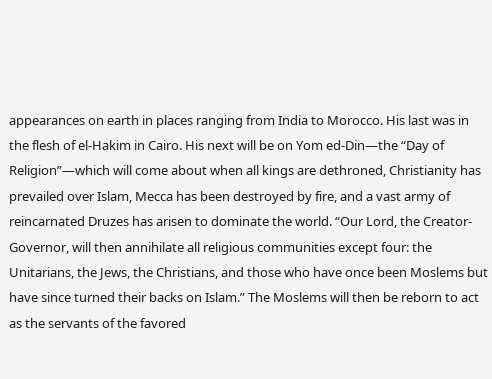appearances on earth in places ranging from India to Morocco. His last was in the flesh of el-Hakim in Cairo. His next will be on Yom ed-Din—the “Day of Religion”—which will come about when all kings are dethroned, Christianity has prevailed over Islam, Mecca has been destroyed by fire, and a vast army of reincarnated Druzes has arisen to dominate the world. “Our Lord, the Creator-Governor, will then annihilate all religious communities except four: the Unitarians, the Jews, the Christians, and those who have once been Moslems but have since turned their backs on Islam.” The Moslems will then be reborn to act as the servants of the favored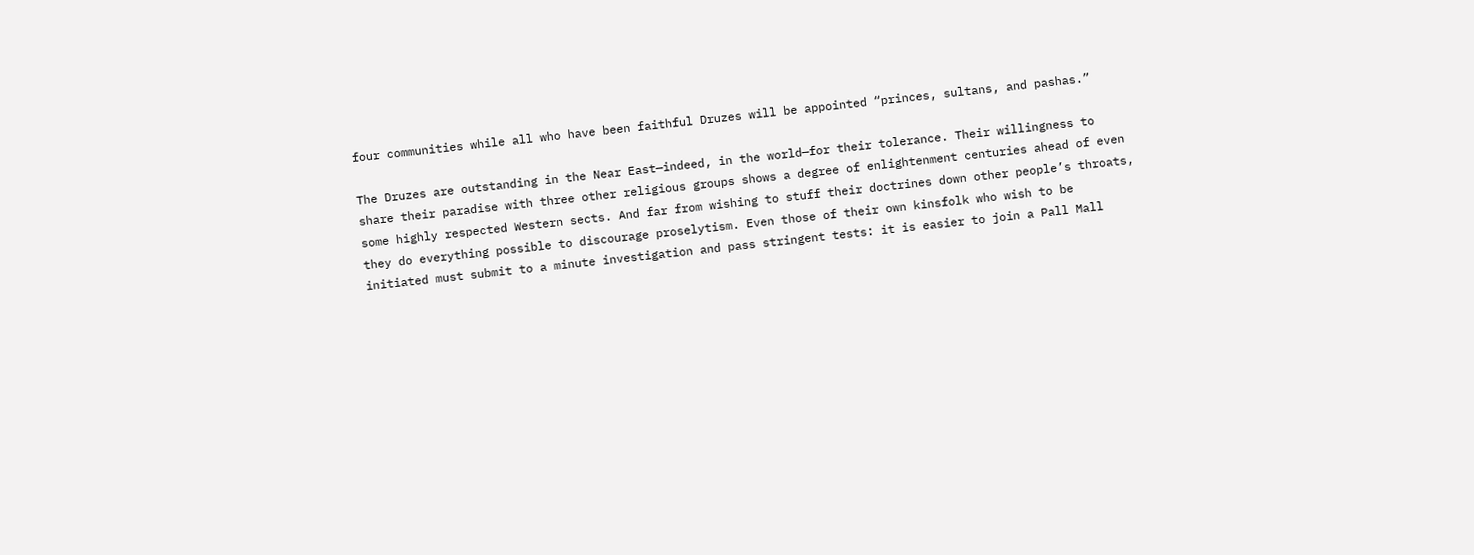four communities while all who have been faithful Druzes will be appointed “princes, sultans, and pashas.”

The Druzes are outstanding in the Near East—indeed, in the world—for their tolerance. Their willingness to share their paradise with three other religious groups shows a degree of enlightenment centuries ahead of even some highly respected Western sects. And far from wishing to stuff their doctrines down other people’s throats, they do everything possible to discourage proselytism. Even those of their own kinsfolk who wish to be initiated must submit to a minute investigation and pass stringent tests: it is easier to join a Pall Mall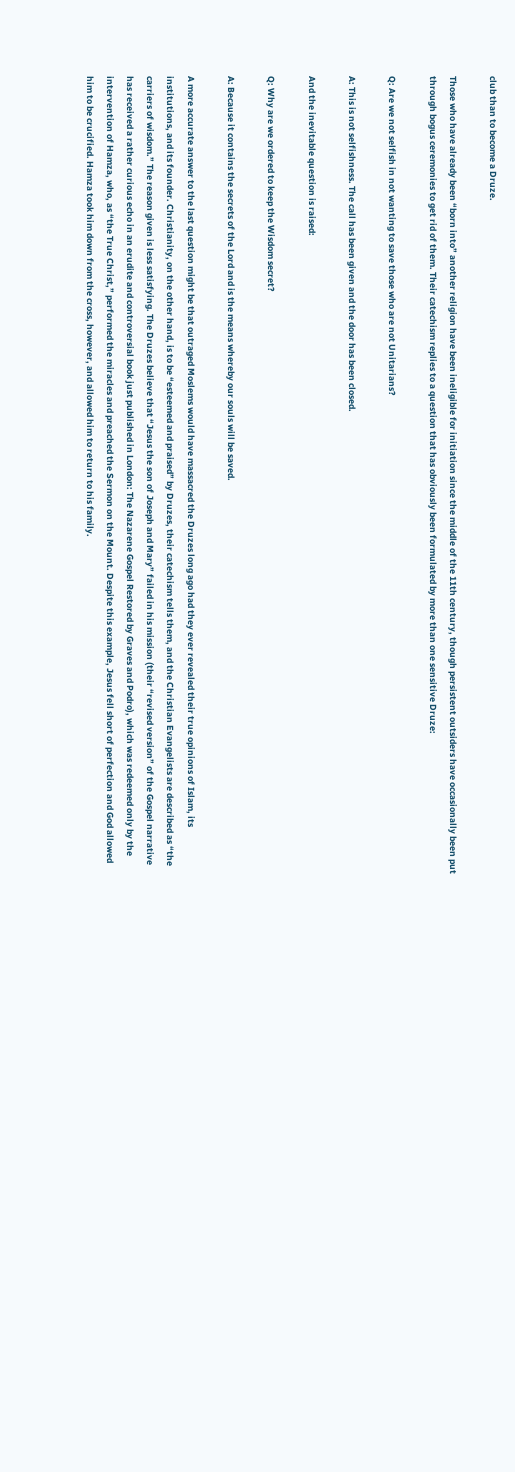club than to become a Druze.

Those who have already been “born into” another religion have been ineligible for initiation since the middle of the 11th century, though persistent outsiders have occasionally been put through bogus ceremonies to get rid of them. Their catechism replies to a question that has obviously been formulated by more than one sensitive Druze:

Q: Are we not selfish in not wanting to save those who are not Unitarians?

A: This is not selfishness. The call has been given and the door has been closed.

And the inevitable question is raised:

Q: Why are we ordered to keep the Wisdom secret?

A: Because it contains the secrets of the Lord and is the means whereby our souls will be saved.

A more accurate answer to the last question might be that outraged Moslems would have massacred the Druzes long ago had they ever revealed their true opinions of Islam, its institutions, and its founder. Christianity, on the other hand, is to be “esteemed and praised” by Druzes, their catechism tells them, and the Christian Evangelists are described as “the carriers of wisdom.” The reason given is less satisfying. The Druzes believe that “Jesus the son of Joseph and Mary” failed in his mission (their “revised version” of the Gospel narrative has received a rather curious echo in an erudite and controversial book just published in London: The Nazarene Gospel Restored by Graves and Podro), which was redeemed only by the intervention of Hamza, who, as “the True Christ,” performed the miracles and preached the Sermon on the Mount. Despite this example, Jesus fell short of perfection and God allowed him to be crucified. Hamza took him down from the cross, however, and allowed him to return to his family.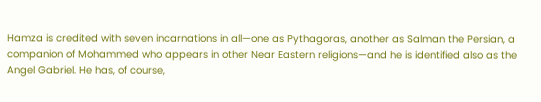Hamza is credited with seven incarnations in all—one as Pythagoras, another as Salman the Persian, a companion of Mohammed who appears in other Near Eastern religions—and he is identified also as the Angel Gabriel. He has, of course,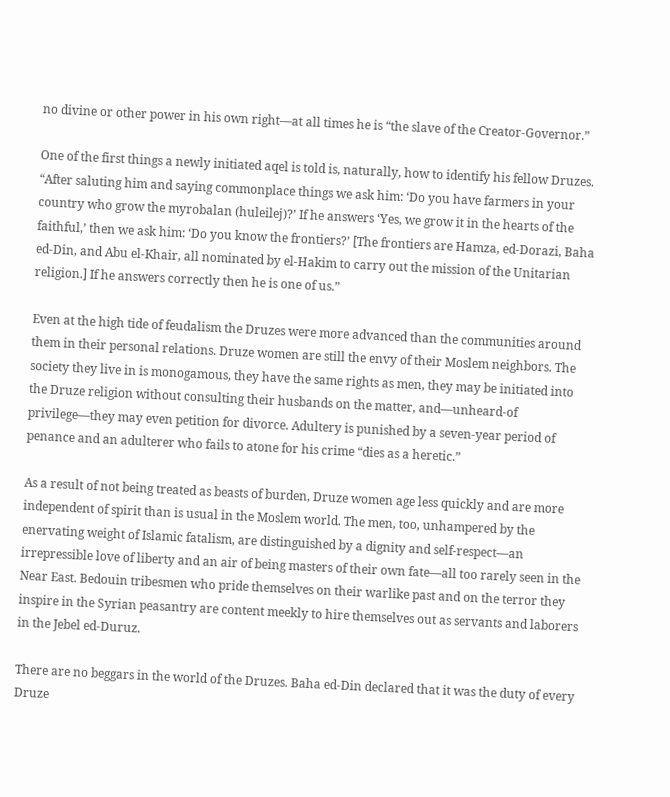no divine or other power in his own right—at all times he is “the slave of the Creator-Governor.”

One of the first things a newly initiated aqel is told is, naturally, how to identify his fellow Druzes. “After saluting him and saying commonplace things we ask him: ‘Do you have farmers in your country who grow the myrobalan (huleilej)?’ If he answers ‘Yes, we grow it in the hearts of the faithful,’ then we ask him: ‘Do you know the frontiers?’ [The frontiers are Hamza, ed-Dorazi, Baha ed-Din, and Abu el-Khair, all nominated by el-Hakim to carry out the mission of the Unitarian religion.] If he answers correctly then he is one of us.”

Even at the high tide of feudalism the Druzes were more advanced than the communities around them in their personal relations. Druze women are still the envy of their Moslem neighbors. The society they live in is monogamous, they have the same rights as men, they may be initiated into the Druze religion without consulting their husbands on the matter, and—unheard-of privilege—they may even petition for divorce. Adultery is punished by a seven-year period of penance and an adulterer who fails to atone for his crime “dies as a heretic.”

As a result of not being treated as beasts of burden, Druze women age less quickly and are more independent of spirit than is usual in the Moslem world. The men, too, unhampered by the enervating weight of Islamic fatalism, are distinguished by a dignity and self-respect—an irrepressible love of liberty and an air of being masters of their own fate—all too rarely seen in the Near East. Bedouin tribesmen who pride themselves on their warlike past and on the terror they inspire in the Syrian peasantry are content meekly to hire themselves out as servants and laborers in the Jebel ed-Duruz.

There are no beggars in the world of the Druzes. Baha ed-Din declared that it was the duty of every Druze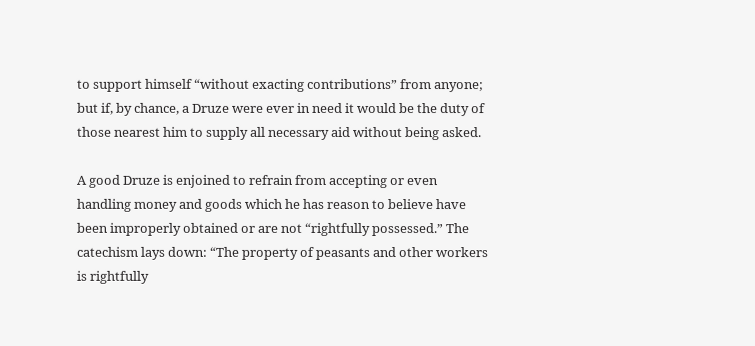to support himself “without exacting contributions” from anyone; but if, by chance, a Druze were ever in need it would be the duty of those nearest him to supply all necessary aid without being asked.

A good Druze is enjoined to refrain from accepting or even handling money and goods which he has reason to believe have been improperly obtained or are not “rightfully possessed.” The catechism lays down: “The property of peasants and other workers is rightfully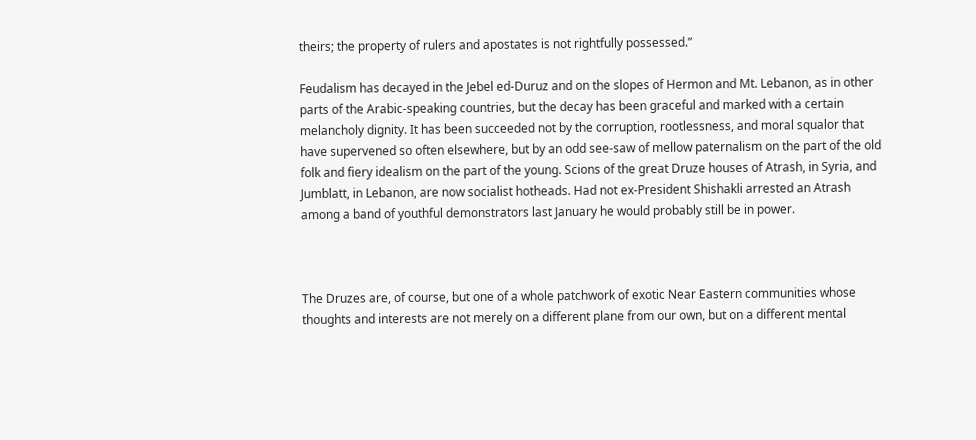theirs; the property of rulers and apostates is not rightfully possessed.”

Feudalism has decayed in the Jebel ed-Duruz and on the slopes of Hermon and Mt. Lebanon, as in other parts of the Arabic-speaking countries, but the decay has been graceful and marked with a certain melancholy dignity. It has been succeeded not by the corruption, rootlessness, and moral squalor that have supervened so often elsewhere, but by an odd see-saw of mellow paternalism on the part of the old folk and fiery idealism on the part of the young. Scions of the great Druze houses of Atrash, in Syria, and Jumblatt, in Lebanon, are now socialist hotheads. Had not ex-President Shishakli arrested an Atrash among a band of youthful demonstrators last January he would probably still be in power.



The Druzes are, of course, but one of a whole patchwork of exotic Near Eastern communities whose thoughts and interests are not merely on a different plane from our own, but on a different mental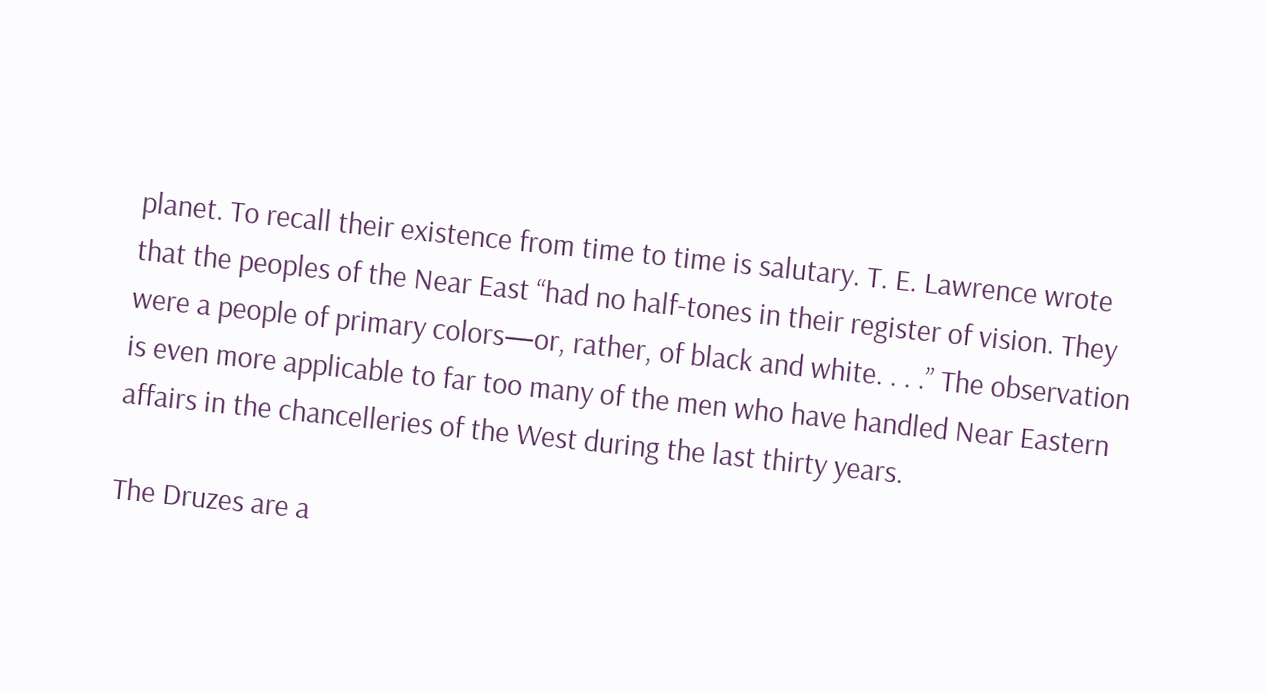planet. To recall their existence from time to time is salutary. T. E. Lawrence wrote that the peoples of the Near East “had no half-tones in their register of vision. They were a people of primary colors—or, rather, of black and white. . . .” The observation is even more applicable to far too many of the men who have handled Near Eastern affairs in the chancelleries of the West during the last thirty years.

The Druzes are a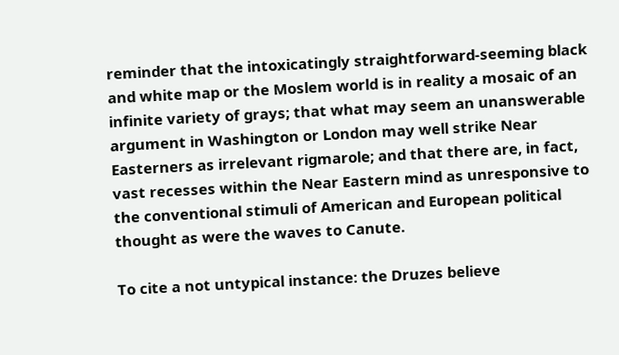reminder that the intoxicatingly straightforward-seeming black and white map or the Moslem world is in reality a mosaic of an infinite variety of grays; that what may seem an unanswerable argument in Washington or London may well strike Near Easterners as irrelevant rigmarole; and that there are, in fact, vast recesses within the Near Eastern mind as unresponsive to the conventional stimuli of American and European political thought as were the waves to Canute.

To cite a not untypical instance: the Druzes believe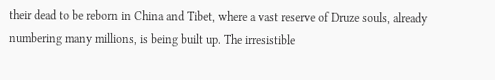their dead to be reborn in China and Tibet, where a vast reserve of Druze souls, already numbering many millions, is being built up. The irresistible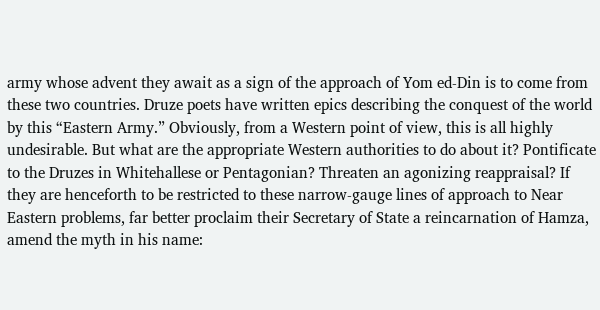army whose advent they await as a sign of the approach of Yom ed-Din is to come from these two countries. Druze poets have written epics describing the conquest of the world by this “Eastern Army.” Obviously, from a Western point of view, this is all highly undesirable. But what are the appropriate Western authorities to do about it? Pontificate to the Druzes in Whitehallese or Pentagonian? Threaten an agonizing reappraisal? If they are henceforth to be restricted to these narrow-gauge lines of approach to Near Eastern problems, far better proclaim their Secretary of State a reincarnation of Hamza, amend the myth in his name: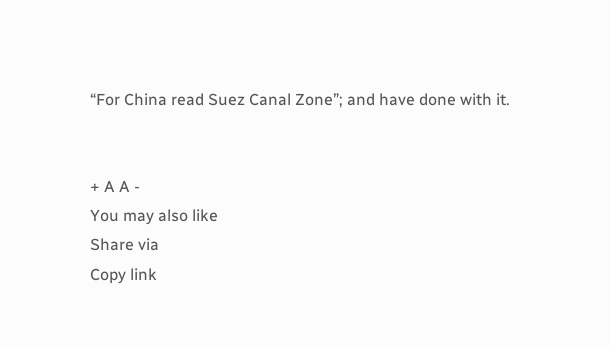“For China read Suez Canal Zone”; and have done with it.


+ A A -
You may also like
Share via
Copy link